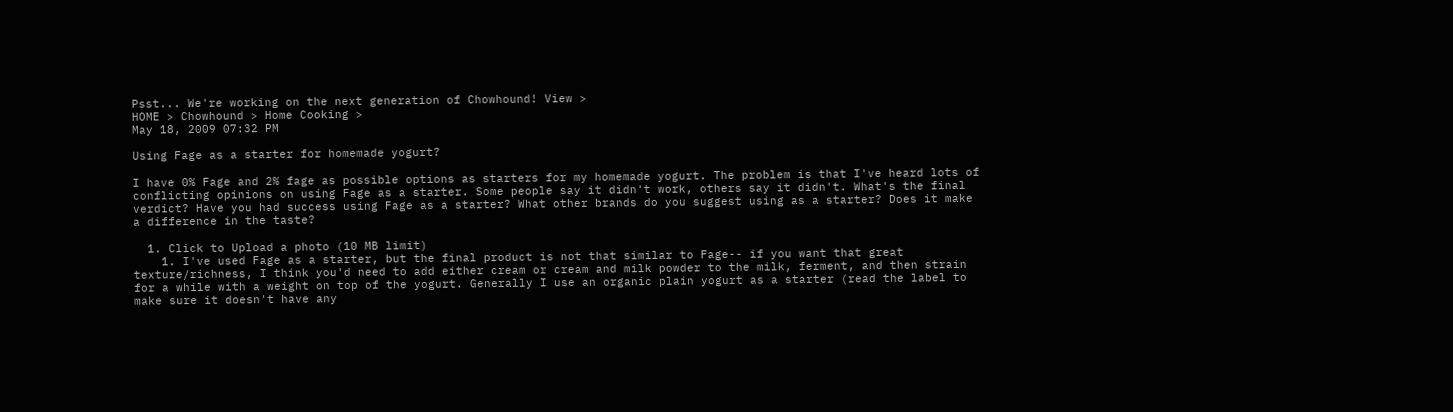Psst... We're working on the next generation of Chowhound! View >
HOME > Chowhound > Home Cooking >
May 18, 2009 07:32 PM

Using Fage as a starter for homemade yogurt?

I have 0% Fage and 2% fage as possible options as starters for my homemade yogurt. The problem is that I've heard lots of conflicting opinions on using Fage as a starter. Some people say it didn't work, others say it didn't. What's the final verdict? Have you had success using Fage as a starter? What other brands do you suggest using as a starter? Does it make a difference in the taste?

  1. Click to Upload a photo (10 MB limit)
    1. I've used Fage as a starter, but the final product is not that similar to Fage-- if you want that great texture/richness, I think you'd need to add either cream or cream and milk powder to the milk, ferment, and then strain for a while with a weight on top of the yogurt. Generally I use an organic plain yogurt as a starter (read the label to make sure it doesn't have any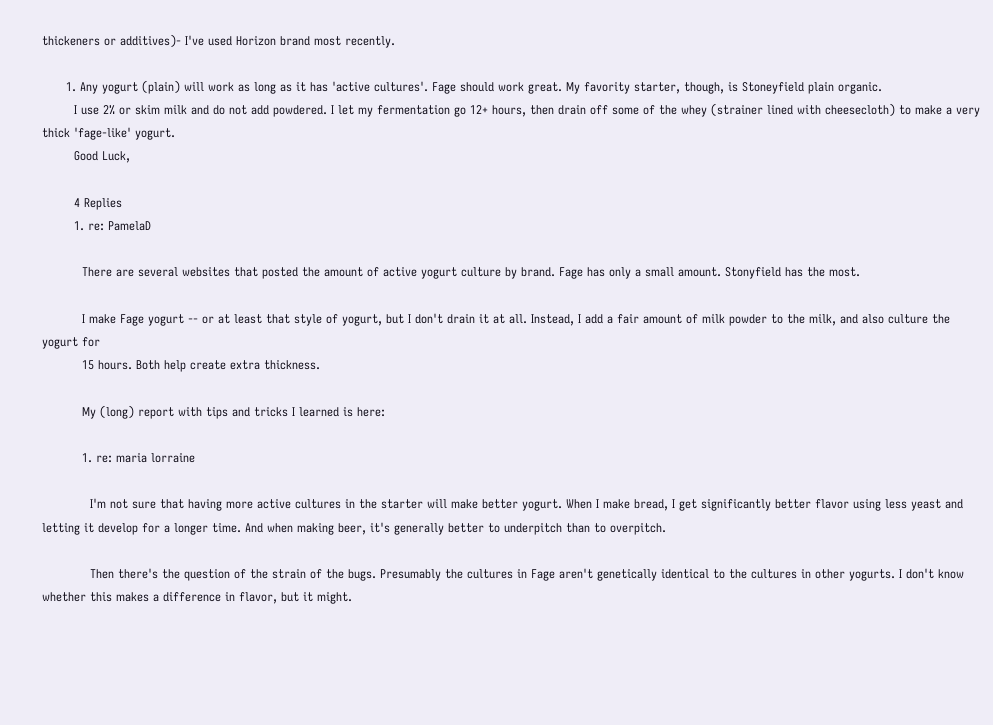thickeners or additives)- I've used Horizon brand most recently.

      1. Any yogurt (plain) will work as long as it has 'active cultures'. Fage should work great. My favority starter, though, is Stoneyfield plain organic.
        I use 2% or skim milk and do not add powdered. I let my fermentation go 12+ hours, then drain off some of the whey (strainer lined with cheesecloth) to make a very thick 'fage-like' yogurt.
        Good Luck,

        4 Replies
        1. re: PamelaD

          There are several websites that posted the amount of active yogurt culture by brand. Fage has only a small amount. Stonyfield has the most.

          I make Fage yogurt -- or at least that style of yogurt, but I don't drain it at all. Instead, I add a fair amount of milk powder to the milk, and also culture the yogurt for
          15 hours. Both help create extra thickness.

          My (long) report with tips and tricks I learned is here:

          1. re: maria lorraine

            I'm not sure that having more active cultures in the starter will make better yogurt. When I make bread, I get significantly better flavor using less yeast and letting it develop for a longer time. And when making beer, it's generally better to underpitch than to overpitch.

            Then there's the question of the strain of the bugs. Presumably the cultures in Fage aren't genetically identical to the cultures in other yogurts. I don't know whether this makes a difference in flavor, but it might.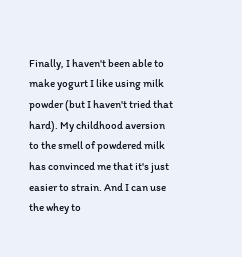Finally, I haven't been able to make yogurt I like using milk powder (but I haven't tried that hard). My childhood aversion to the smell of powdered milk has convinced me that it's just easier to strain. And I can use the whey to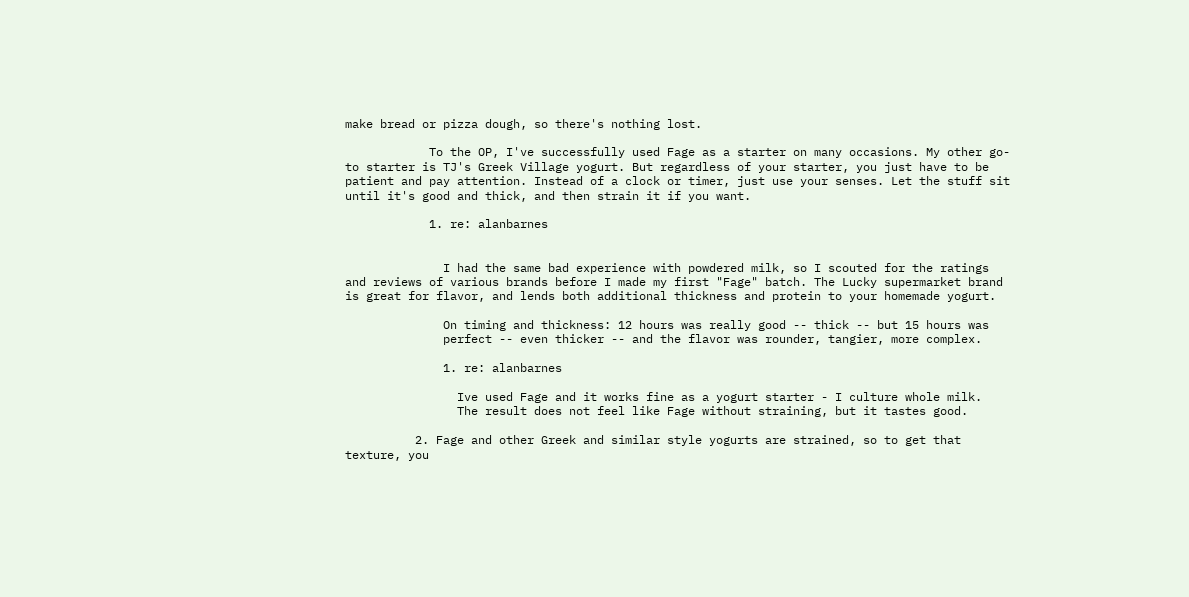make bread or pizza dough, so there's nothing lost.

            To the OP, I've successfully used Fage as a starter on many occasions. My other go-to starter is TJ's Greek Village yogurt. But regardless of your starter, you just have to be patient and pay attention. Instead of a clock or timer, just use your senses. Let the stuff sit until it's good and thick, and then strain it if you want.

            1. re: alanbarnes


              I had the same bad experience with powdered milk, so I scouted for the ratings and reviews of various brands before I made my first "Fage" batch. The Lucky supermarket brand is great for flavor, and lends both additional thickness and protein to your homemade yogurt.

              On timing and thickness: 12 hours was really good -- thick -- but 15 hours was
              perfect -- even thicker -- and the flavor was rounder, tangier, more complex.

              1. re: alanbarnes

                Ive used Fage and it works fine as a yogurt starter - I culture whole milk.
                The result does not feel like Fage without straining, but it tastes good.

          2. Fage and other Greek and similar style yogurts are strained, so to get that texture, you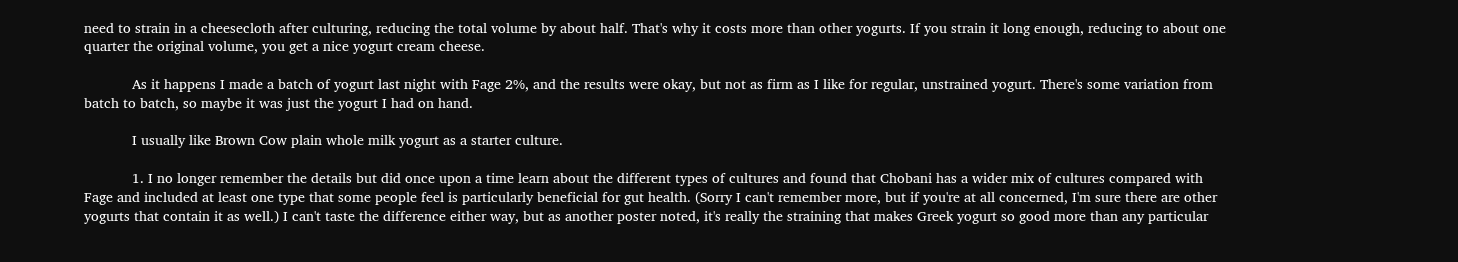need to strain in a cheesecloth after culturing, reducing the total volume by about half. That's why it costs more than other yogurts. If you strain it long enough, reducing to about one quarter the original volume, you get a nice yogurt cream cheese.

            As it happens I made a batch of yogurt last night with Fage 2%, and the results were okay, but not as firm as I like for regular, unstrained yogurt. There's some variation from batch to batch, so maybe it was just the yogurt I had on hand.

            I usually like Brown Cow plain whole milk yogurt as a starter culture.

            1. I no longer remember the details but did once upon a time learn about the different types of cultures and found that Chobani has a wider mix of cultures compared with Fage and included at least one type that some people feel is particularly beneficial for gut health. (Sorry I can't remember more, but if you're at all concerned, I'm sure there are other yogurts that contain it as well.) I can't taste the difference either way, but as another poster noted, it's really the straining that makes Greek yogurt so good more than any particular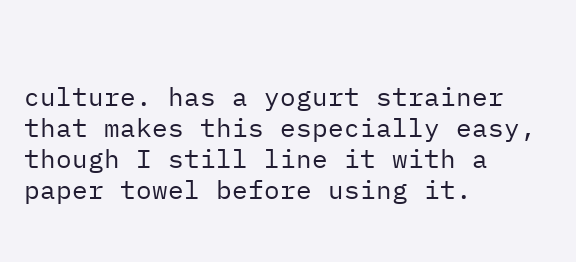culture. has a yogurt strainer that makes this especially easy, though I still line it with a paper towel before using it.